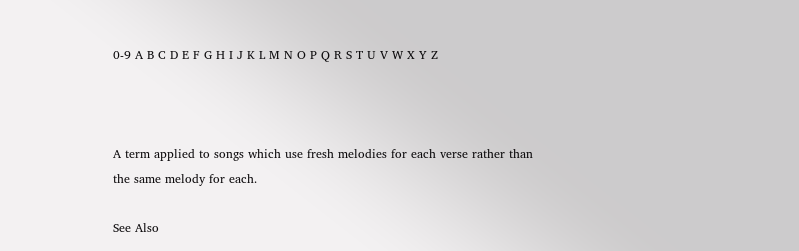0-9 A B C D E F G H I J K L M N O P Q R S T U V W X Y Z



A term applied to songs which use fresh melodies for each verse rather than the same melody for each.

See Also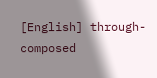[English] through-composed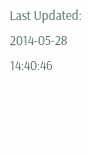Last Updated: 2014-05-28 14:40:46